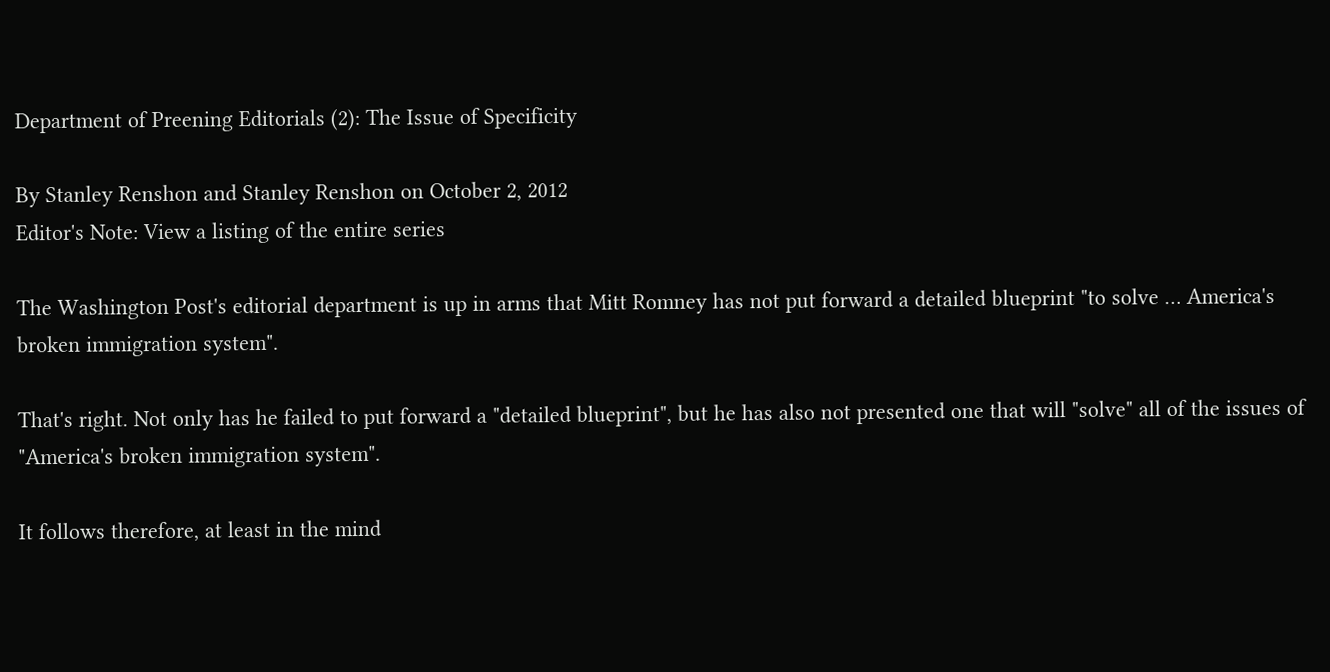Department of Preening Editorials (2): The Issue of Specificity

By Stanley Renshon and Stanley Renshon on October 2, 2012
Editor's Note: View a listing of the entire series

The Washington Post's editorial department is up in arms that Mitt Romney has not put forward a detailed blueprint "to solve … America's broken immigration system".

That's right. Not only has he failed to put forward a "detailed blueprint", but he has also not presented one that will "solve" all of the issues of "America's broken immigration system".

It follows therefore, at least in the mind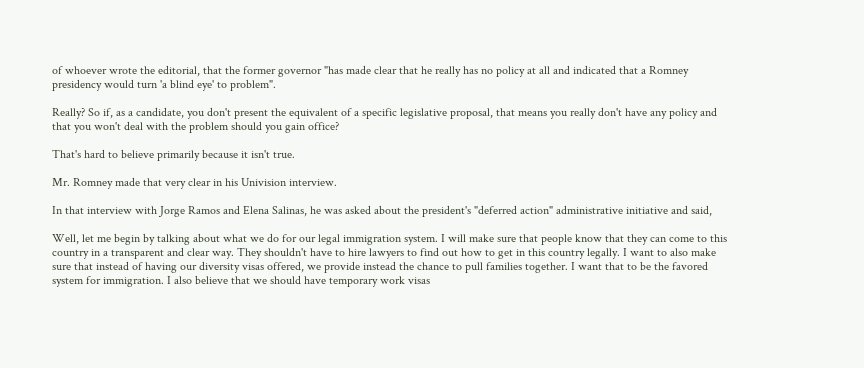of whoever wrote the editorial, that the former governor "has made clear that he really has no policy at all and indicated that a Romney presidency would turn 'a blind eye' to problem".

Really? So if, as a candidate, you don't present the equivalent of a specific legislative proposal, that means you really don't have any policy and that you won't deal with the problem should you gain office?

That's hard to believe primarily because it isn't true.

Mr. Romney made that very clear in his Univision interview.

In that interview with Jorge Ramos and Elena Salinas, he was asked about the president's "deferred action" administrative initiative and said,

Well, let me begin by talking about what we do for our legal immigration system. I will make sure that people know that they can come to this country in a transparent and clear way. They shouldn't have to hire lawyers to find out how to get in this country legally. I want to also make sure that instead of having our diversity visas offered, we provide instead the chance to pull families together. I want that to be the favored system for immigration. I also believe that we should have temporary work visas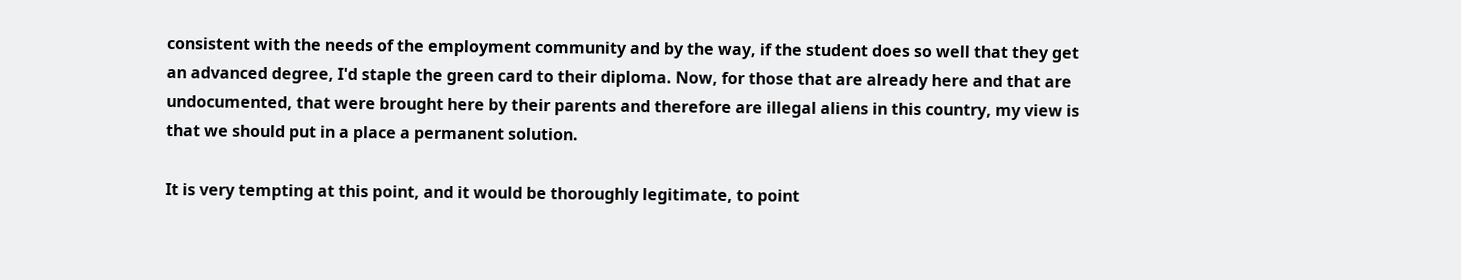consistent with the needs of the employment community and by the way, if the student does so well that they get an advanced degree, I'd staple the green card to their diploma. Now, for those that are already here and that are undocumented, that were brought here by their parents and therefore are illegal aliens in this country, my view is that we should put in a place a permanent solution.

It is very tempting at this point, and it would be thoroughly legitimate, to point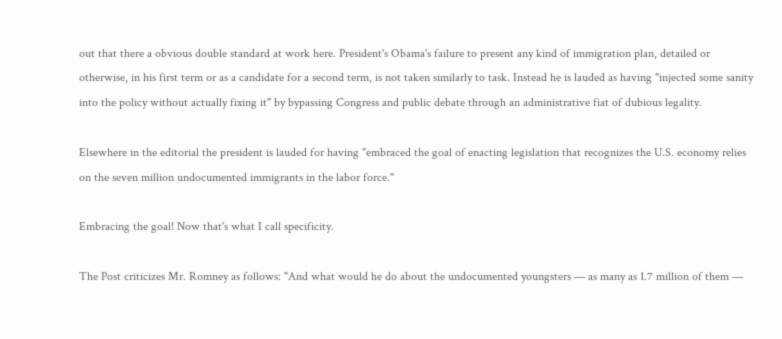out that there a obvious double standard at work here. President's Obama's failure to present any kind of immigration plan, detailed or otherwise, in his first term or as a candidate for a second term, is not taken similarly to task. Instead he is lauded as having "injected some sanity into the policy without actually fixing it" by bypassing Congress and public debate through an administrative fiat of dubious legality.

Elsewhere in the editorial the president is lauded for having "embraced the goal of enacting legislation that recognizes the U.S. economy relies on the seven million undocumented immigrants in the labor force."

Embracing the goal! Now that's what I call specificity.

The Post criticizes Mr. Romney as follows: "And what would he do about the undocumented youngsters — as many as 1.7 million of them —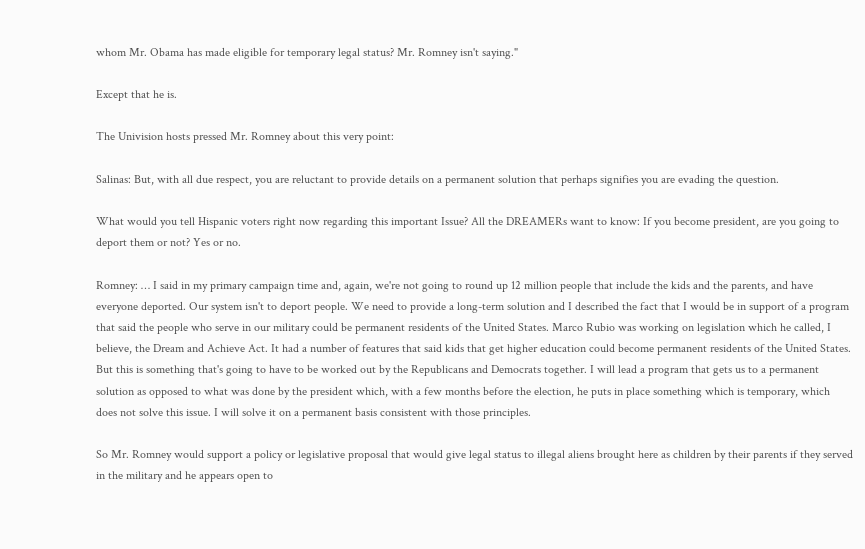whom Mr. Obama has made eligible for temporary legal status? Mr. Romney isn't saying."

Except that he is.

The Univision hosts pressed Mr. Romney about this very point:

Salinas: But, with all due respect, you are reluctant to provide details on a permanent solution that perhaps signifies you are evading the question.

What would you tell Hispanic voters right now regarding this important Issue? All the DREAMERs want to know: If you become president, are you going to deport them or not? Yes or no.

Romney: … I said in my primary campaign time and, again, we're not going to round up 12 million people that include the kids and the parents, and have everyone deported. Our system isn't to deport people. We need to provide a long-term solution and I described the fact that I would be in support of a program that said the people who serve in our military could be permanent residents of the United States. Marco Rubio was working on legislation which he called, I believe, the Dream and Achieve Act. It had a number of features that said kids that get higher education could become permanent residents of the United States. But this is something that's going to have to be worked out by the Republicans and Democrats together. I will lead a program that gets us to a permanent solution as opposed to what was done by the president which, with a few months before the election, he puts in place something which is temporary, which does not solve this issue. I will solve it on a permanent basis consistent with those principles.

So Mr. Romney would support a policy or legislative proposal that would give legal status to illegal aliens brought here as children by their parents if they served in the military and he appears open to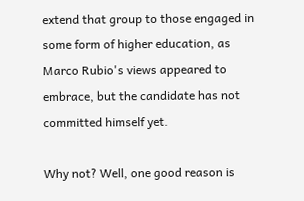extend that group to those engaged in some form of higher education, as Marco Rubio's views appeared to embrace, but the candidate has not committed himself yet.

Why not? Well, one good reason is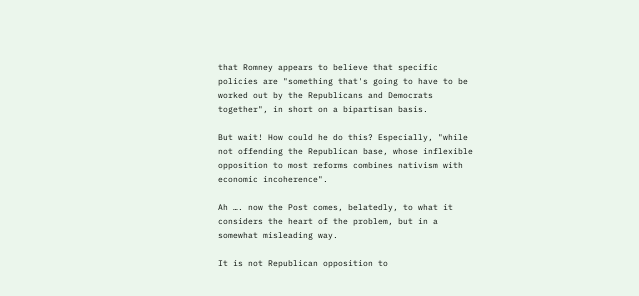that Romney appears to believe that specific policies are "something that's going to have to be worked out by the Republicans and Democrats together", in short on a bipartisan basis.

But wait! How could he do this? Especially, "while not offending the Republican base, whose inflexible opposition to most reforms combines nativism with economic incoherence".

Ah …. now the Post comes, belatedly, to what it considers the heart of the problem, but in a somewhat misleading way.

It is not Republican opposition to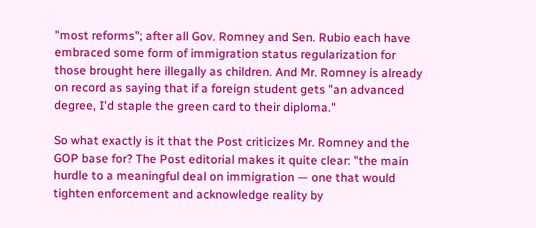"most reforms"; after all Gov. Romney and Sen. Rubio each have embraced some form of immigration status regularization for those brought here illegally as children. And Mr. Romney is already on record as saying that if a foreign student gets "an advanced degree, I'd staple the green card to their diploma."

So what exactly is it that the Post criticizes Mr. Romney and the GOP base for? The Post editorial makes it quite clear: "the main hurdle to a meaningful deal on immigration — one that would tighten enforcement and acknowledge reality by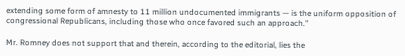extending some form of amnesty to 11 million undocumented immigrants — is the uniform opposition of congressional Republicans, including those who once favored such an approach."

Mr. Romney does not support that and therein, according to the editorial, lies the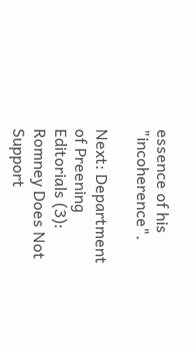essence of his "incoherence".

Next: Department of Preening Editorials (3): Romney Does Not Support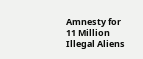Amnesty for 11 Million Illegal Aliens